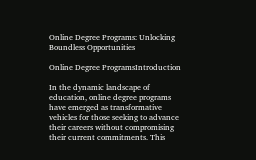Online Degree Programs: Unlocking Boundless Opportunities

Online Degree ProgramsIntroduction

In the dynamic landscape of education, online degree programs have emerged as transformative vehicles for those seeking to advance their careers without compromising their current commitments. This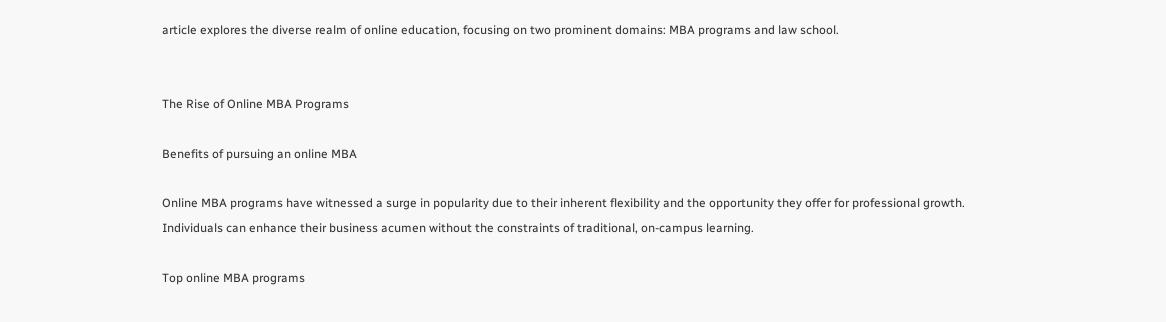article explores the diverse realm of online education, focusing on two prominent domains: MBA programs and law school.


The Rise of Online MBA Programs

Benefits of pursuing an online MBA

Online MBA programs have witnessed a surge in popularity due to their inherent flexibility and the opportunity they offer for professional growth. Individuals can enhance their business acumen without the constraints of traditional, on-campus learning.

Top online MBA programs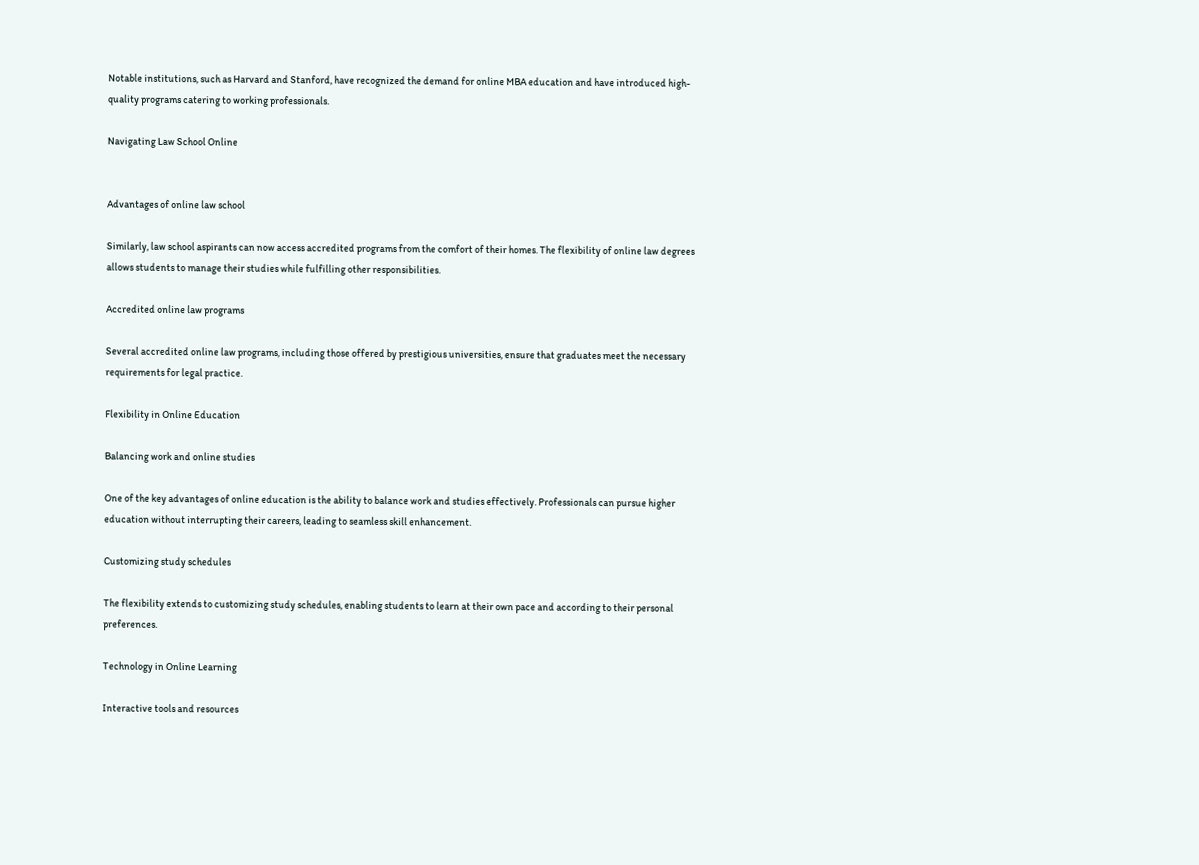Notable institutions, such as Harvard and Stanford, have recognized the demand for online MBA education and have introduced high-quality programs catering to working professionals.

Navigating Law School Online


Advantages of online law school

Similarly, law school aspirants can now access accredited programs from the comfort of their homes. The flexibility of online law degrees allows students to manage their studies while fulfilling other responsibilities.

Accredited online law programs

Several accredited online law programs, including those offered by prestigious universities, ensure that graduates meet the necessary requirements for legal practice.

Flexibility in Online Education

Balancing work and online studies

One of the key advantages of online education is the ability to balance work and studies effectively. Professionals can pursue higher education without interrupting their careers, leading to seamless skill enhancement.

Customizing study schedules

The flexibility extends to customizing study schedules, enabling students to learn at their own pace and according to their personal preferences.

Technology in Online Learning

Interactive tools and resources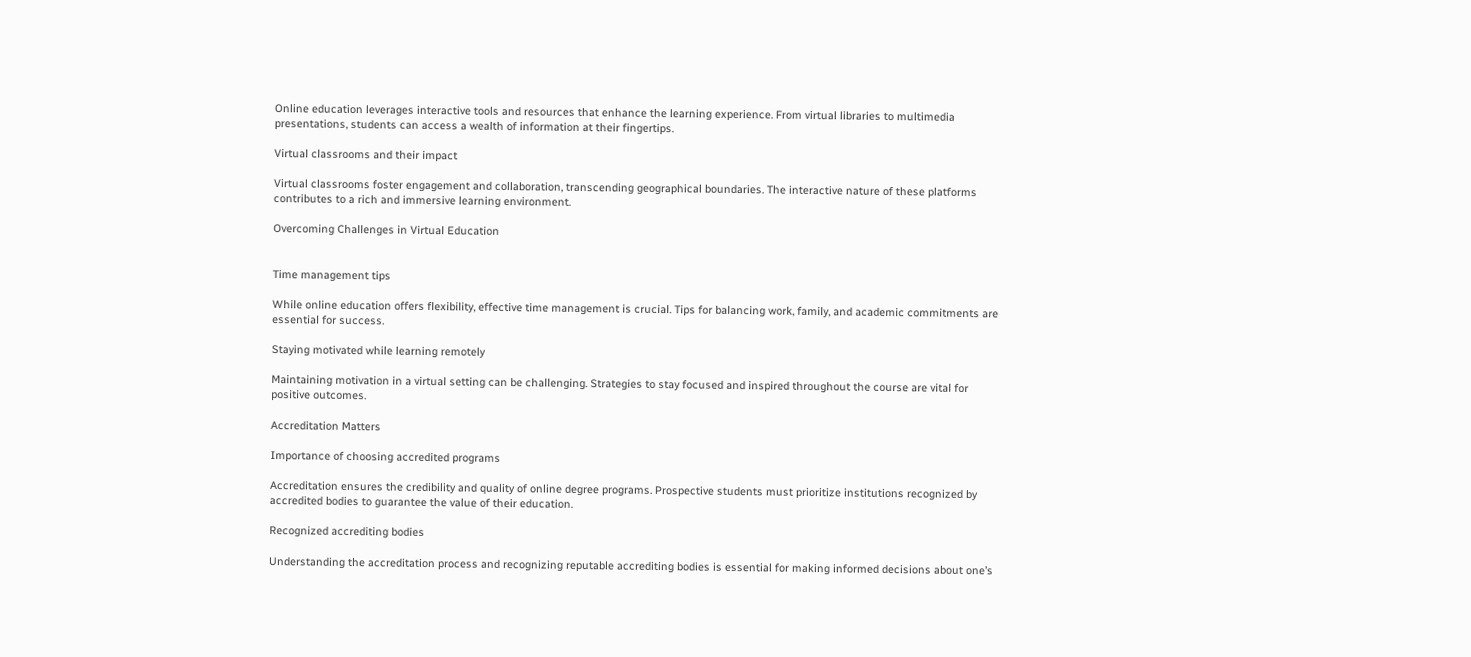Online education leverages interactive tools and resources that enhance the learning experience. From virtual libraries to multimedia presentations, students can access a wealth of information at their fingertips.

Virtual classrooms and their impact

Virtual classrooms foster engagement and collaboration, transcending geographical boundaries. The interactive nature of these platforms contributes to a rich and immersive learning environment.

Overcoming Challenges in Virtual Education


Time management tips

While online education offers flexibility, effective time management is crucial. Tips for balancing work, family, and academic commitments are essential for success.

Staying motivated while learning remotely

Maintaining motivation in a virtual setting can be challenging. Strategies to stay focused and inspired throughout the course are vital for positive outcomes.

Accreditation Matters

Importance of choosing accredited programs

Accreditation ensures the credibility and quality of online degree programs. Prospective students must prioritize institutions recognized by accredited bodies to guarantee the value of their education.

Recognized accrediting bodies

Understanding the accreditation process and recognizing reputable accrediting bodies is essential for making informed decisions about one’s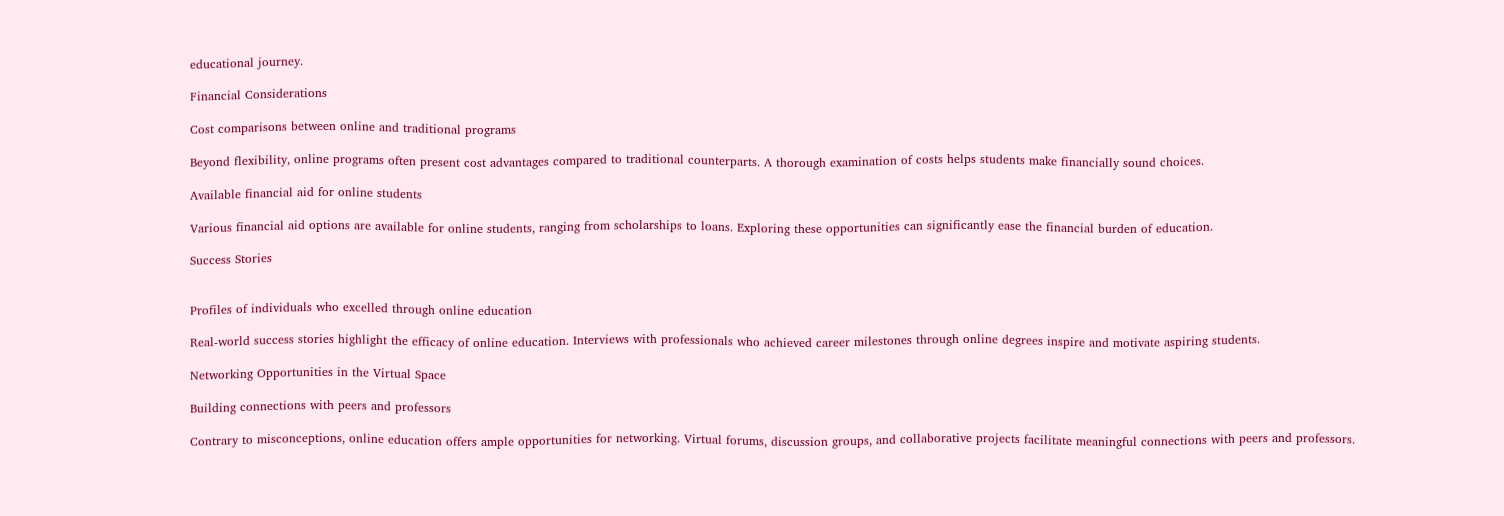educational journey.

Financial Considerations

Cost comparisons between online and traditional programs

Beyond flexibility, online programs often present cost advantages compared to traditional counterparts. A thorough examination of costs helps students make financially sound choices.

Available financial aid for online students

Various financial aid options are available for online students, ranging from scholarships to loans. Exploring these opportunities can significantly ease the financial burden of education.

Success Stories


Profiles of individuals who excelled through online education

Real-world success stories highlight the efficacy of online education. Interviews with professionals who achieved career milestones through online degrees inspire and motivate aspiring students.

Networking Opportunities in the Virtual Space

Building connections with peers and professors

Contrary to misconceptions, online education offers ample opportunities for networking. Virtual forums, discussion groups, and collaborative projects facilitate meaningful connections with peers and professors.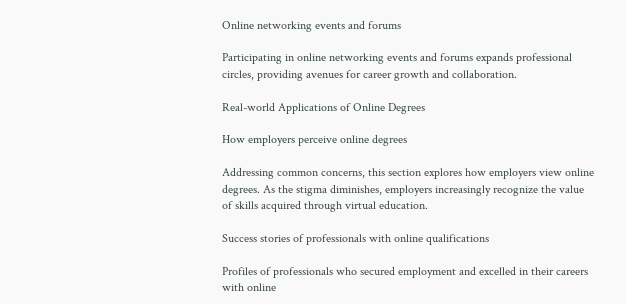Online networking events and forums

Participating in online networking events and forums expands professional circles, providing avenues for career growth and collaboration.

Real-world Applications of Online Degrees

How employers perceive online degrees

Addressing common concerns, this section explores how employers view online degrees. As the stigma diminishes, employers increasingly recognize the value of skills acquired through virtual education.

Success stories of professionals with online qualifications

Profiles of professionals who secured employment and excelled in their careers with online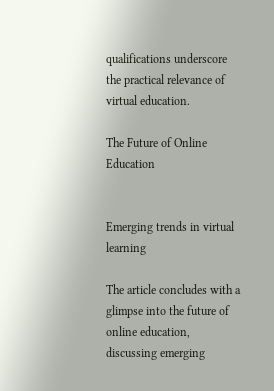qualifications underscore the practical relevance of virtual education.

The Future of Online Education


Emerging trends in virtual learning

The article concludes with a glimpse into the future of online education, discussing emerging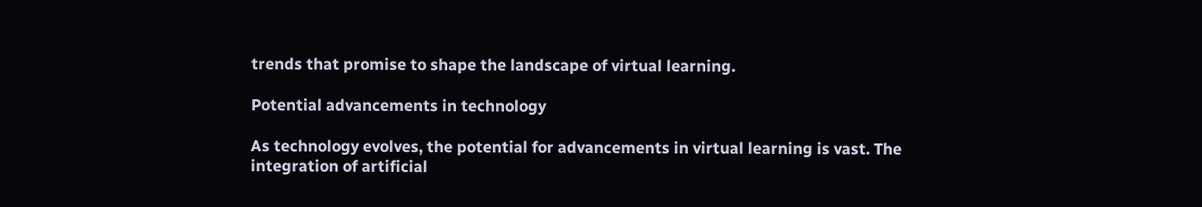trends that promise to shape the landscape of virtual learning.

Potential advancements in technology

As technology evolves, the potential for advancements in virtual learning is vast. The integration of artificial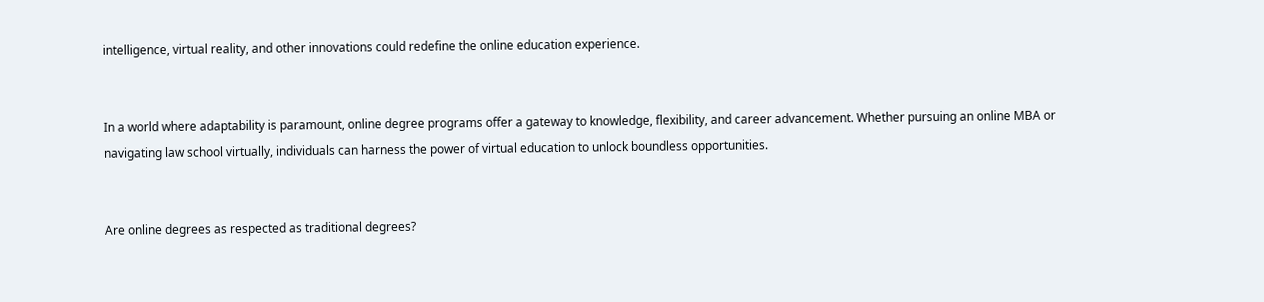intelligence, virtual reality, and other innovations could redefine the online education experience.


In a world where adaptability is paramount, online degree programs offer a gateway to knowledge, flexibility, and career advancement. Whether pursuing an online MBA or navigating law school virtually, individuals can harness the power of virtual education to unlock boundless opportunities.


Are online degrees as respected as traditional degrees?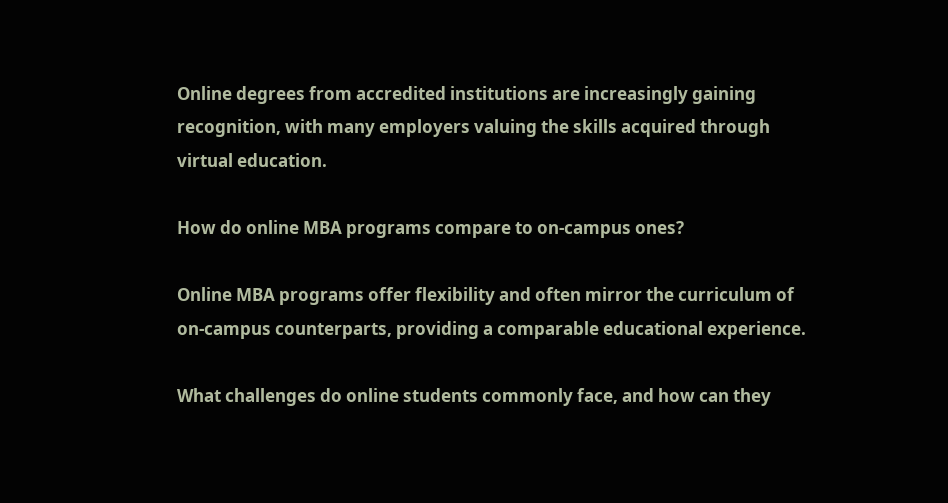Online degrees from accredited institutions are increasingly gaining recognition, with many employers valuing the skills acquired through virtual education.

How do online MBA programs compare to on-campus ones?

Online MBA programs offer flexibility and often mirror the curriculum of on-campus counterparts, providing a comparable educational experience.

What challenges do online students commonly face, and how can they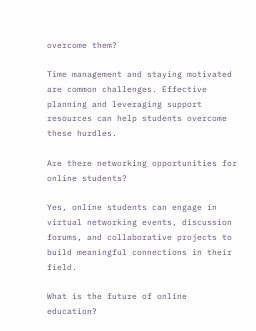overcome them?

Time management and staying motivated are common challenges. Effective planning and leveraging support resources can help students overcome these hurdles.

Are there networking opportunities for online students?

Yes, online students can engage in virtual networking events, discussion forums, and collaborative projects to build meaningful connections in their field.

What is the future of online education?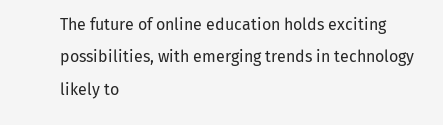The future of online education holds exciting possibilities, with emerging trends in technology likely to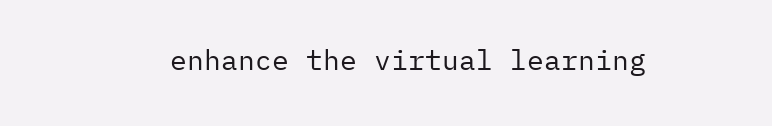enhance the virtual learning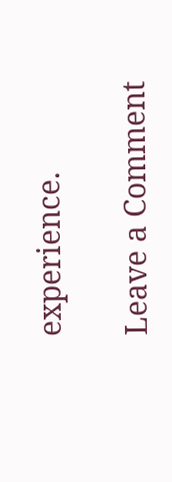experience.

Leave a Comment